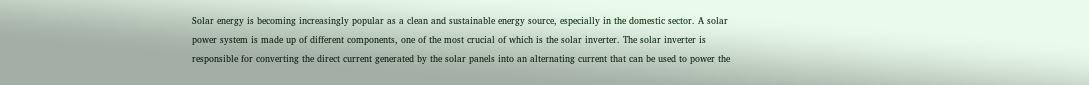Solar energy is becoming increasingly popular as a clean and sustainable energy source, especially in the domestic sector. A solar power system is made up of different components, one of the most crucial of which is the solar inverter. The solar inverter is responsible for converting the direct current generated by the solar panels into an alternating current that can be used to power the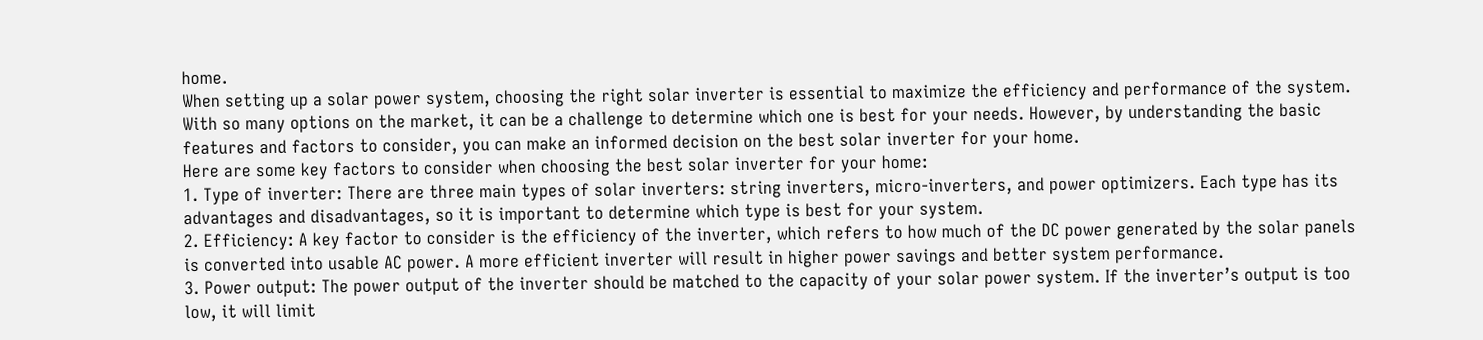home.
When setting up a solar power system, choosing the right solar inverter is essential to maximize the efficiency and performance of the system. With so many options on the market, it can be a challenge to determine which one is best for your needs. However, by understanding the basic features and factors to consider, you can make an informed decision on the best solar inverter for your home.
Here are some key factors to consider when choosing the best solar inverter for your home:
1. Type of inverter: There are three main types of solar inverters: string inverters, micro-inverters, and power optimizers. Each type has its advantages and disadvantages, so it is important to determine which type is best for your system.
2. Efficiency: A key factor to consider is the efficiency of the inverter, which refers to how much of the DC power generated by the solar panels is converted into usable AC power. A more efficient inverter will result in higher power savings and better system performance.
3. Power output: The power output of the inverter should be matched to the capacity of your solar power system. If the inverter’s output is too low, it will limit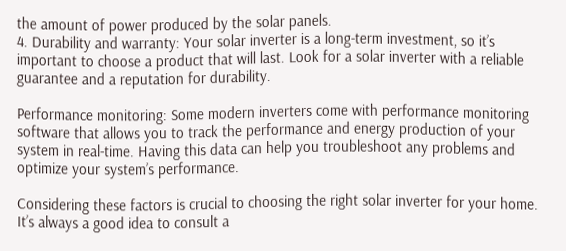the amount of power produced by the solar panels.
4. Durability and warranty: Your solar inverter is a long-term investment, so it’s important to choose a product that will last. Look for a solar inverter with a reliable guarantee and a reputation for durability.

Performance monitoring: Some modern inverters come with performance monitoring software that allows you to track the performance and energy production of your system in real-time. Having this data can help you troubleshoot any problems and optimize your system’s performance.

Considering these factors is crucial to choosing the right solar inverter for your home. It’s always a good idea to consult a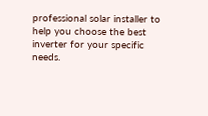professional solar installer to help you choose the best inverter for your specific needs.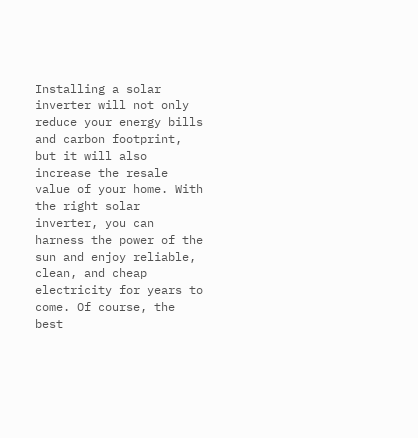Installing a solar inverter will not only reduce your energy bills and carbon footprint, but it will also increase the resale value of your home. With the right solar inverter, you can harness the power of the sun and enjoy reliable, clean, and cheap electricity for years to come. Of course, the best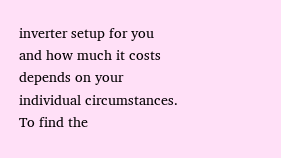inverter setup for you and how much it costs depends on your individual circumstances. To find the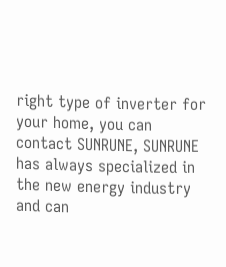right type of inverter for your home, you can contact SUNRUNE, SUNRUNE has always specialized in the new energy industry and can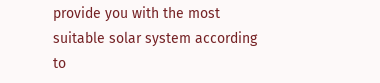provide you with the most suitable solar system according to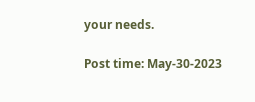your needs.

Post time: May-30-2023